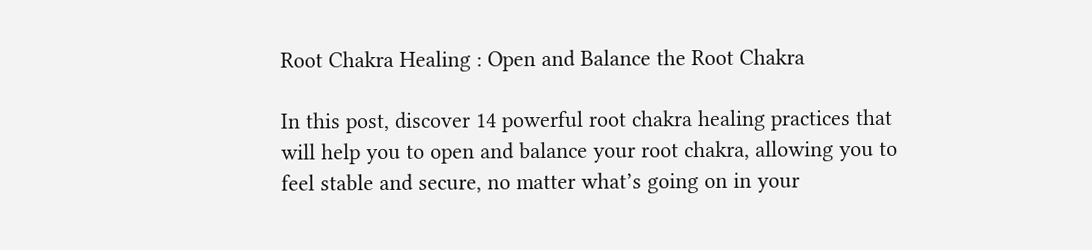Root Chakra Healing : Open and Balance the Root Chakra

In this post, discover 14 powerful root chakra healing practices that will help you to open and balance your root chakra, allowing you to feel stable and secure, no matter what’s going on in your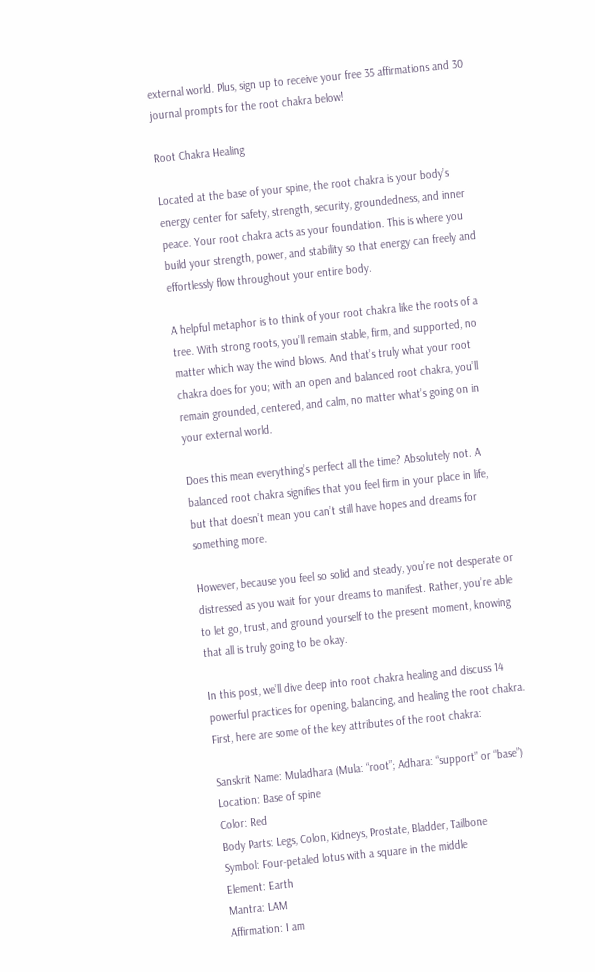external world. Plus, sign up to receive your free 35 affirmations and 30 journal prompts for the root chakra below!

Root Chakra Healing

Located at the base of your spine, the root chakra is your body’s energy center for safety, strength, security, groundedness, and inner peace. Your root chakra acts as your foundation. This is where you build your strength, power, and stability so that energy can freely and effortlessly flow throughout your entire body.

A helpful metaphor is to think of your root chakra like the roots of a tree. With strong roots, you’ll remain stable, firm, and supported, no matter which way the wind blows. And that’s truly what your root chakra does for you; with an open and balanced root chakra, you’ll remain grounded, centered, and calm, no matter what’s going on in your external world.

Does this mean everything’s perfect all the time? Absolutely not. A balanced root chakra signifies that you feel firm in your place in life, but that doesn’t mean you can’t still have hopes and dreams for something more.

However, because you feel so solid and steady, you’re not desperate or distressed as you wait for your dreams to manifest. Rather, you’re able to let go, trust, and ground yourself to the present moment, knowing that all is truly going to be okay.

In this post, we’ll dive deep into root chakra healing and discuss 14 powerful practices for opening, balancing, and healing the root chakra. First, here are some of the key attributes of the root chakra:

Sanskrit Name: Muladhara (Mula: “root”; Adhara: “support” or “base”)
Location: Base of spine
Color: Red
Body Parts: Legs, Colon, Kidneys, Prostate, Bladder, Tailbone
Symbol: Four-petaled lotus with a square in the middle
Element: Earth
Mantra: LAM
Affirmation: I am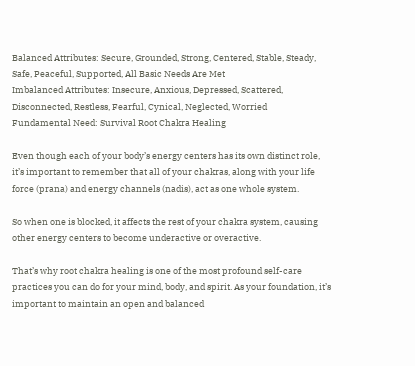Balanced Attributes: Secure, Grounded, Strong, Centered, Stable, Steady, Safe, Peaceful, Supported, All Basic Needs Are Met
Imbalanced Attributes: Insecure, Anxious, Depressed, Scattered, Disconnected, Restless, Fearful, Cynical, Neglected, Worried
Fundamental Need: Survival Root Chakra Healing

Even though each of your body’s energy centers has its own distinct role, it’s important to remember that all of your chakras, along with your life force (prana) and energy channels (nadis), act as one whole system.

So when one is blocked, it affects the rest of your chakra system, causing other energy centers to become underactive or overactive.

That’s why root chakra healing is one of the most profound self-care practices you can do for your mind, body, and spirit. As your foundation, it’s important to maintain an open and balanced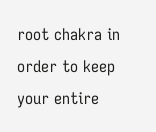root chakra in order to keep your entire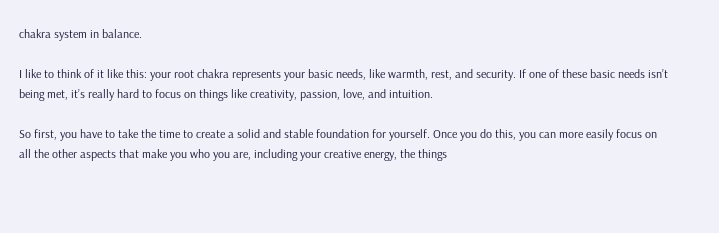chakra system in balance.

I like to think of it like this: your root chakra represents your basic needs, like warmth, rest, and security. If one of these basic needs isn’t being met, it’s really hard to focus on things like creativity, passion, love, and intuition.

So first, you have to take the time to create a solid and stable foundation for yourself. Once you do this, you can more easily focus on all the other aspects that make you who you are, including your creative energy, the things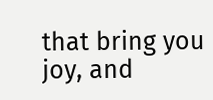that bring you joy, and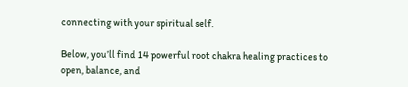connecting with your spiritual self.

Below, you’ll find 14 powerful root chakra healing practices to open, balance, and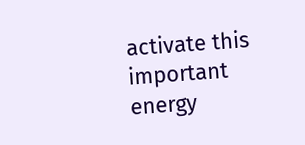activate this important energy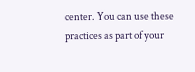center. You can use these practices as part of your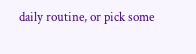daily routine, or pick some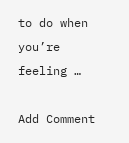to do when you’re feeling …

Add Comment